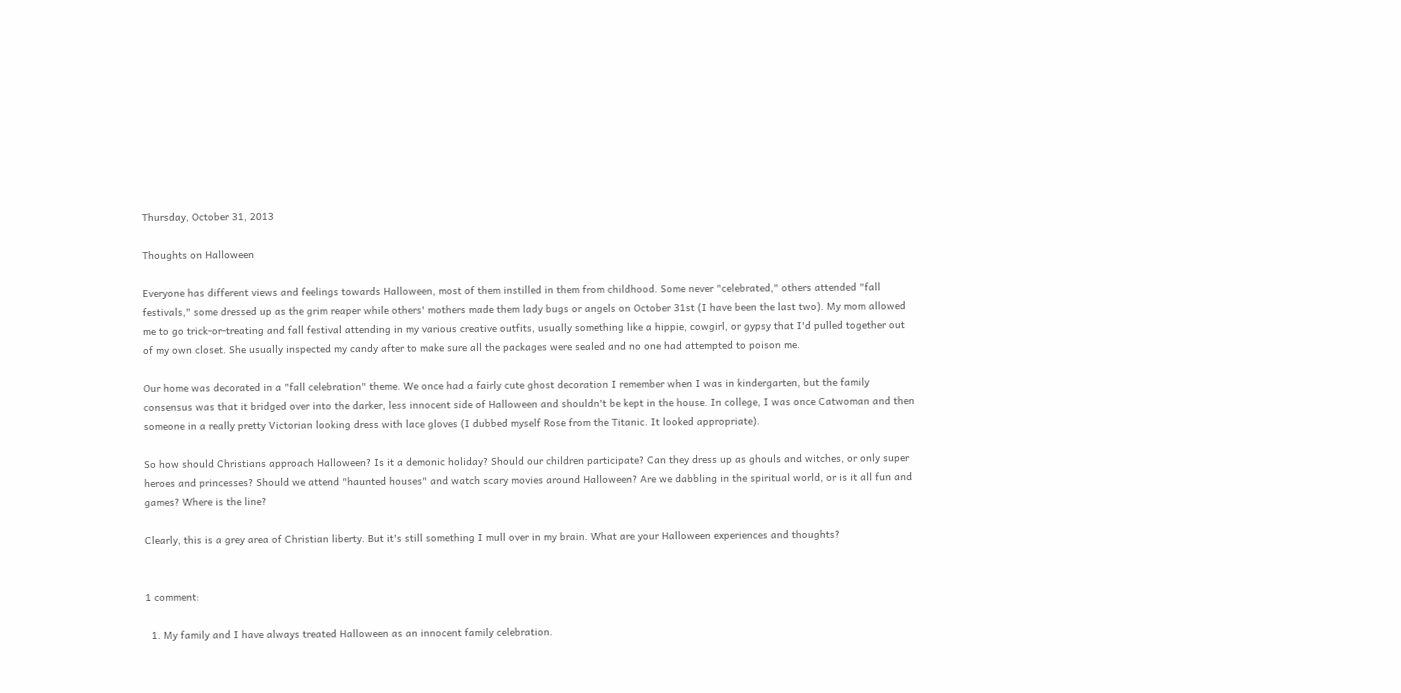Thursday, October 31, 2013

Thoughts on Halloween

Everyone has different views and feelings towards Halloween, most of them instilled in them from childhood. Some never "celebrated," others attended "fall festivals," some dressed up as the grim reaper while others' mothers made them lady bugs or angels on October 31st (I have been the last two). My mom allowed me to go trick-or-treating and fall festival attending in my various creative outfits, usually something like a hippie, cowgirl, or gypsy that I'd pulled together out of my own closet. She usually inspected my candy after to make sure all the packages were sealed and no one had attempted to poison me.

Our home was decorated in a "fall celebration" theme. We once had a fairly cute ghost decoration I remember when I was in kindergarten, but the family consensus was that it bridged over into the darker, less innocent side of Halloween and shouldn't be kept in the house. In college, I was once Catwoman and then someone in a really pretty Victorian looking dress with lace gloves (I dubbed myself Rose from the Titanic. It looked appropriate).

So how should Christians approach Halloween? Is it a demonic holiday? Should our children participate? Can they dress up as ghouls and witches, or only super heroes and princesses? Should we attend "haunted houses" and watch scary movies around Halloween? Are we dabbling in the spiritual world, or is it all fun and games? Where is the line?

Clearly, this is a grey area of Christian liberty. But it's still something I mull over in my brain. What are your Halloween experiences and thoughts?


1 comment:

  1. My family and I have always treated Halloween as an innocent family celebration.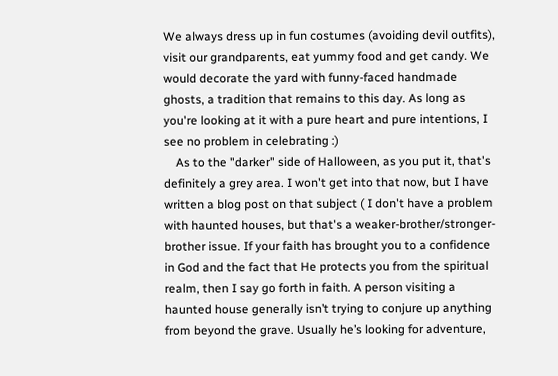We always dress up in fun costumes (avoiding devil outfits), visit our grandparents, eat yummy food and get candy. We would decorate the yard with funny-faced handmade ghosts, a tradition that remains to this day. As long as you're looking at it with a pure heart and pure intentions, I see no problem in celebrating :)
    As to the "darker" side of Halloween, as you put it, that's definitely a grey area. I won't get into that now, but I have written a blog post on that subject ( I don't have a problem with haunted houses, but that's a weaker-brother/stronger-brother issue. If your faith has brought you to a confidence in God and the fact that He protects you from the spiritual realm, then I say go forth in faith. A person visiting a haunted house generally isn’t trying to conjure up anything from beyond the grave. Usually he’s looking for adventure,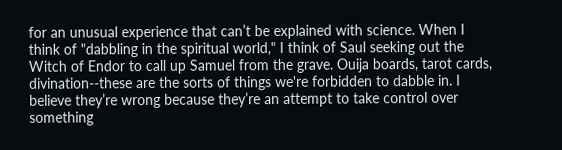for an unusual experience that can’t be explained with science. When I think of "dabbling in the spiritual world," I think of Saul seeking out the Witch of Endor to call up Samuel from the grave. Ouija boards, tarot cards, divination--these are the sorts of things we're forbidden to dabble in. I believe they’re wrong because they’re an attempt to take control over something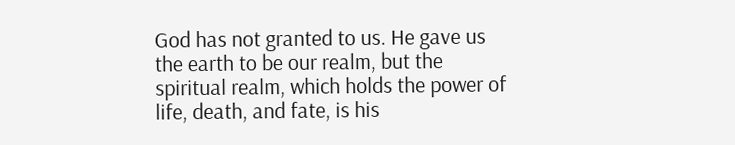God has not granted to us. He gave us the earth to be our realm, but the spiritual realm, which holds the power of life, death, and fate, is his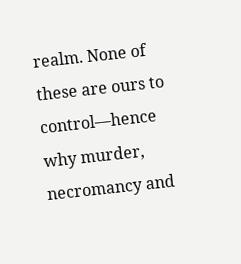realm. None of these are ours to control—hence why murder, necromancy and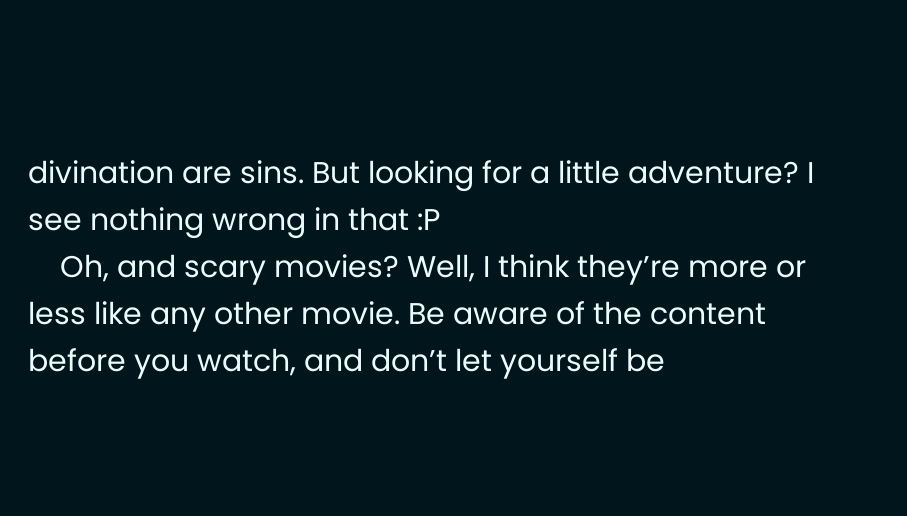divination are sins. But looking for a little adventure? I see nothing wrong in that :P
    Oh, and scary movies? Well, I think they’re more or less like any other movie. Be aware of the content before you watch, and don’t let yourself be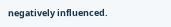negatively influenced.